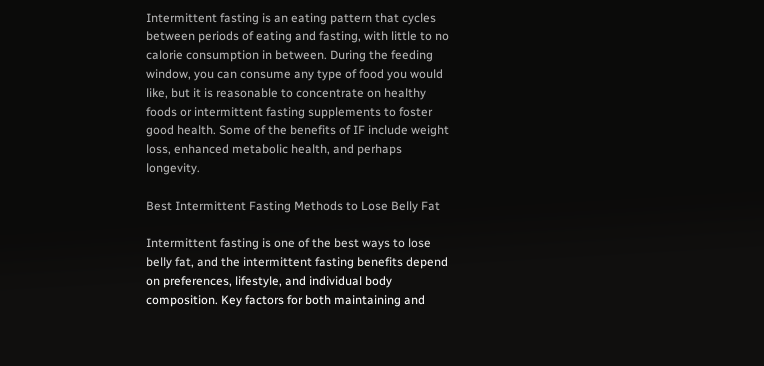Intermittent fasting is an eating pattern that cycles between periods of eating and fasting, with little to no calorie consumption in between. During the feeding window, you can consume any type of food you would like, but it is reasonable to concentrate on healthy foods or intermittent fasting supplements to foster good health. Some of the benefits of IF include weight loss, enhanced metabolic health, and perhaps longevity.

Best Intermittent Fasting Methods to Lose Belly Fat

Intermittent fasting is one of the best ways to lose belly fat, and the intermittent fasting benefits depend on preferences, lifestyle, and individual body composition. Key factors for both maintaining and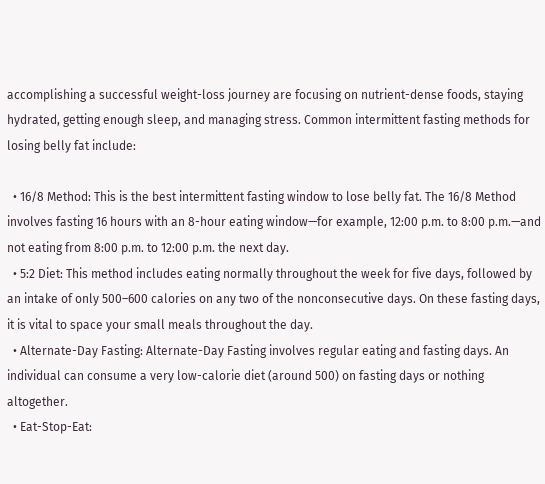accomplishing a successful weight-loss journey are focusing on nutrient-dense foods, staying hydrated, getting enough sleep, and managing stress. Common intermittent fasting methods for losing belly fat include:

  • 16/8 Method: This is the best intermittent fasting window to lose belly fat. The 16/8 Method involves fasting 16 hours with an 8-hour eating window—for example, 12:00 p.m. to 8:00 p.m.—and not eating from 8:00 p.m. to 12:00 p.m. the next day.
  • 5:2 Diet: This method includes eating normally throughout the week for five days, followed by an intake of only 500–600 calories on any two of the nonconsecutive days. On these fasting days, it is vital to space your small meals throughout the day.
  • Alternate-Day Fasting: Alternate-Day Fasting involves regular eating and fasting days. An individual can consume a very low-calorie diet (around 500) on fasting days or nothing altogether.
  • Eat-Stop-Eat: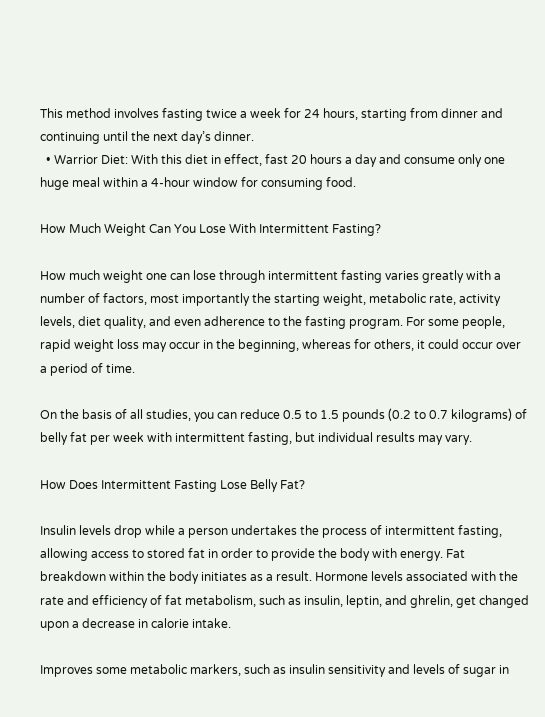This method involves fasting twice a week for 24 hours, starting from dinner and continuing until the next day’s dinner.
  • Warrior Diet: With this diet in effect, fast 20 hours a day and consume only one huge meal within a 4-hour window for consuming food.

How Much Weight Can You Lose With Intermittent Fasting?

How much weight one can lose through intermittent fasting varies greatly with a number of factors, most importantly the starting weight, metabolic rate, activity levels, diet quality, and even adherence to the fasting program. For some people, rapid weight loss may occur in the beginning, whereas for others, it could occur over a period of time.

On the basis of all studies, you can reduce 0.5 to 1.5 pounds (0.2 to 0.7 kilograms) of belly fat per week with intermittent fasting, but individual results may vary.

How Does Intermittent Fasting Lose Belly Fat?

Insulin levels drop while a person undertakes the process of intermittent fasting, allowing access to stored fat in order to provide the body with energy. Fat breakdown within the body initiates as a result. Hormone levels associated with the rate and efficiency of fat metabolism, such as insulin, leptin, and ghrelin, get changed upon a decrease in calorie intake.

Improves some metabolic markers, such as insulin sensitivity and levels of sugar in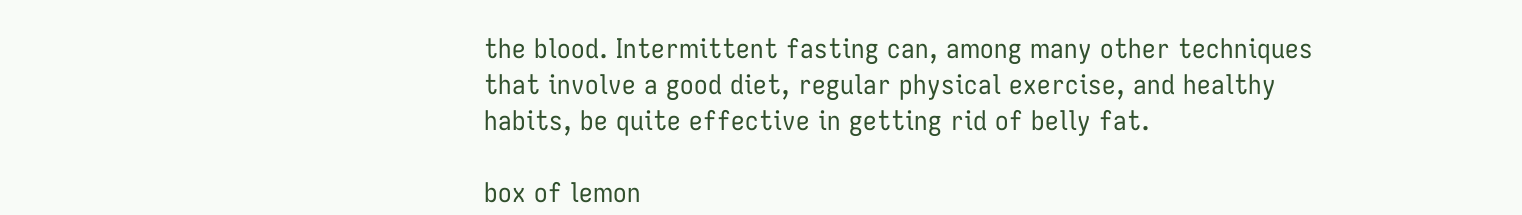the blood. Intermittent fasting can, among many other techniques that involve a good diet, regular physical exercise, and healthy habits, be quite effective in getting rid of belly fat.

box of lemon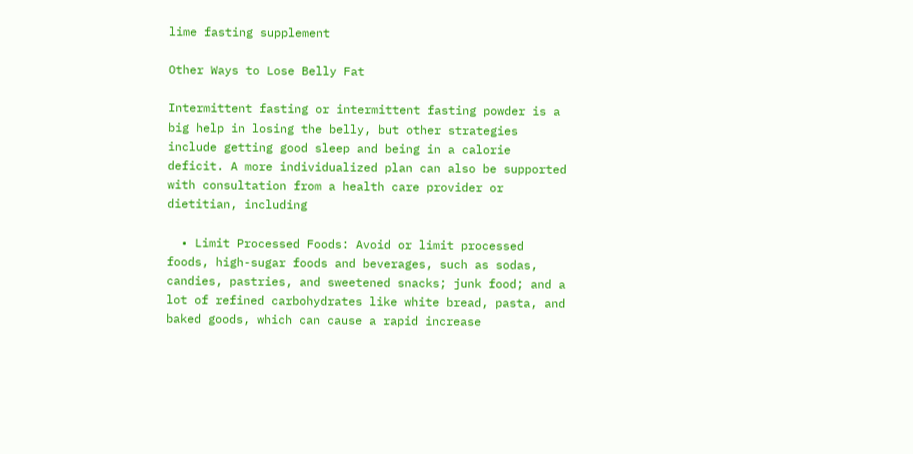lime fasting supplement

Other Ways to Lose Belly Fat

Intermittent fasting or intermittent fasting powder is a big help in losing the belly, but other strategies include getting good sleep and being in a calorie deficit. A more individualized plan can also be supported with consultation from a health care provider or dietitian, including

  • Limit Processed Foods: Avoid or limit processed foods, high-sugar foods and beverages, such as sodas, candies, pastries, and sweetened snacks; junk food; and a lot of refined carbohydrates like white bread, pasta, and baked goods, which can cause a rapid increase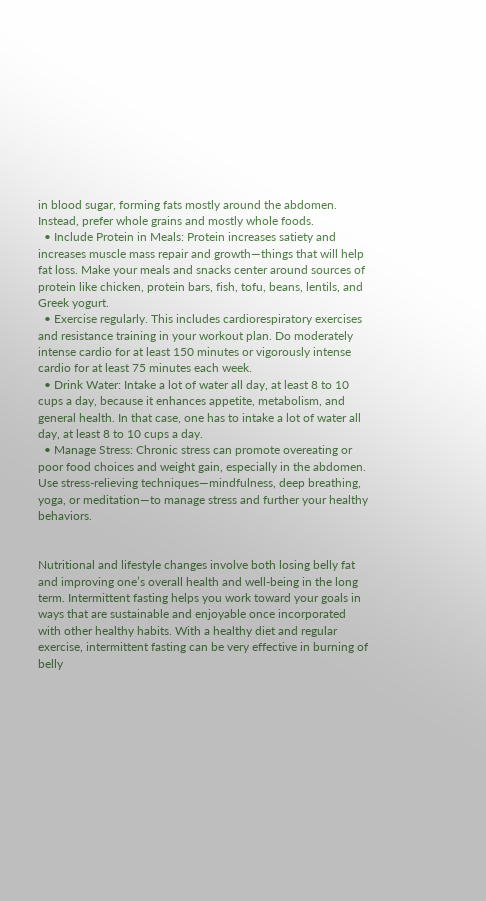in blood sugar, forming fats mostly around the abdomen. Instead, prefer whole grains and mostly whole foods.
  • Include Protein in Meals: Protein increases satiety and increases muscle mass repair and growth—things that will help fat loss. Make your meals and snacks center around sources of protein like chicken, protein bars, fish, tofu, beans, lentils, and Greek yogurt.
  • Exercise regularly. This includes cardiorespiratory exercises and resistance training in your workout plan. Do moderately intense cardio for at least 150 minutes or vigorously intense cardio for at least 75 minutes each week.
  • Drink Water: Intake a lot of water all day, at least 8 to 10 cups a day, because it enhances appetite, metabolism, and general health. In that case, one has to intake a lot of water all day, at least 8 to 10 cups a day.
  • Manage Stress: Chronic stress can promote overeating or poor food choices and weight gain, especially in the abdomen. Use stress-relieving techniques—mindfulness, deep breathing, yoga, or meditation—to manage stress and further your healthy behaviors.


Nutritional and lifestyle changes involve both losing belly fat and improving one’s overall health and well-being in the long term. Intermittent fasting helps you work toward your goals in ways that are sustainable and enjoyable once incorporated with other healthy habits. With a healthy diet and regular exercise, intermittent fasting can be very effective in burning of belly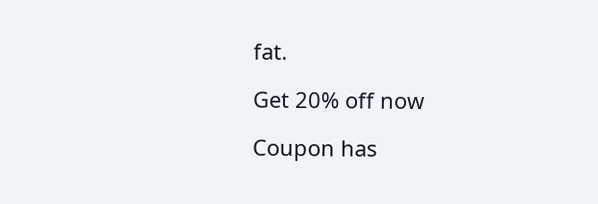fat.

Get 20% off now

Coupon has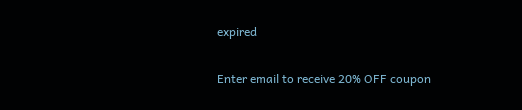expired

Enter email to receive 20% OFF coupon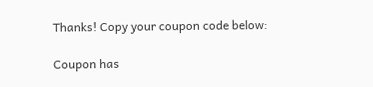Thanks! Copy your coupon code below:

Coupon has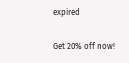expired

Get 20% off now!